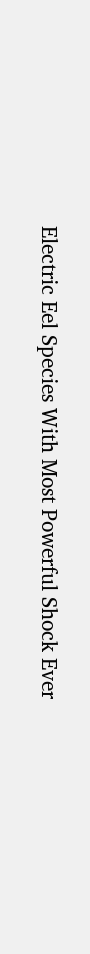Electric Eel Species With Most Powerful Shock Ever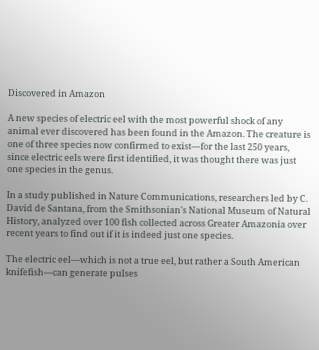Discovered in Amazon

A new species of electric eel with the most powerful shock of any animal ever discovered has been found in the Amazon. The creature is one of three species now confirmed to exist—for the last 250 years, since electric eels were first identified, it was thought there was just one species in the genus.

In a study published in Nature Communications, researchers led by C. David de Santana, from the Smithsonian's National Museum of Natural History, analyzed over 100 fish collected across Greater Amazonia over recent years to find out if it is indeed just one species.

The electric eel—which is not a true eel, but rather a South American knifefish—can generate pulses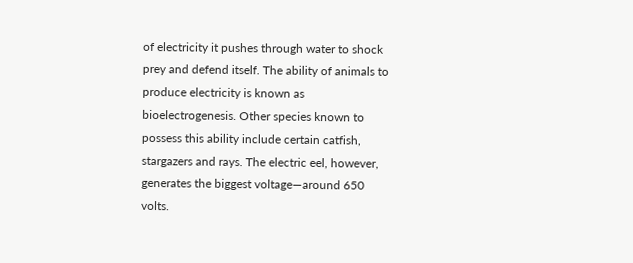of electricity it pushes through water to shock prey and defend itself. The ability of animals to produce electricity is known as bioelectrogenesis. Other species known to possess this ability include certain catfish, stargazers and rays. The electric eel, however, generates the biggest voltage—around 650 volts.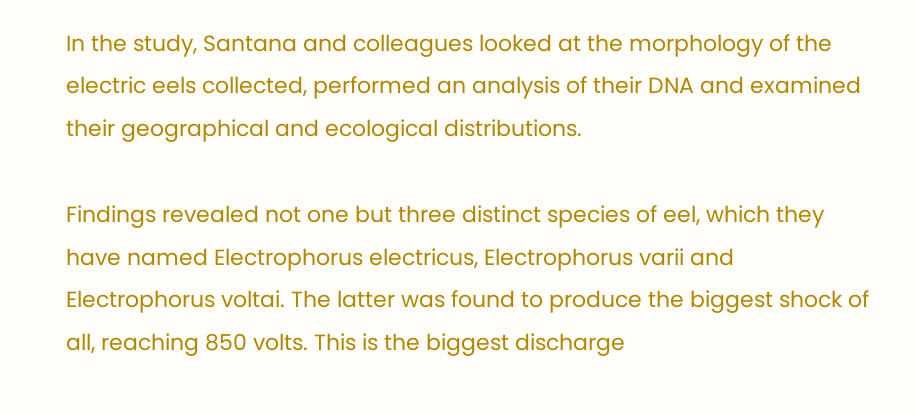In the study, Santana and colleagues looked at the morphology of the electric eels collected, performed an analysis of their DNA and examined their geographical and ecological distributions.

Findings revealed not one but three distinct species of eel, which they have named Electrophorus electricus, Electrophorus varii and Electrophorus voltai. The latter was found to produce the biggest shock of all, reaching 850 volts. This is the biggest discharge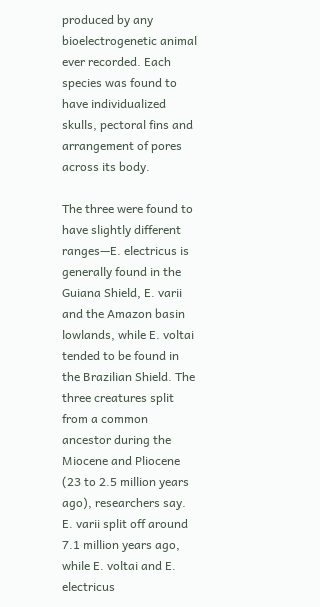produced by any bioelectrogenetic animal ever recorded. Each species was found to have individualized skulls, pectoral fins and arrangement of pores across its body.

The three were found to have slightly different ranges—E. electricus is generally found in the Guiana Shield, E. varii and the Amazon basin lowlands, while E. voltai tended to be found in the Brazilian Shield. The three creatures split from a common ancestor during the Miocene and Pliocene (23 to 2.5 million years ago), researchers say. E. varii split off around 7.1 million years ago, while E. voltai and E. electricus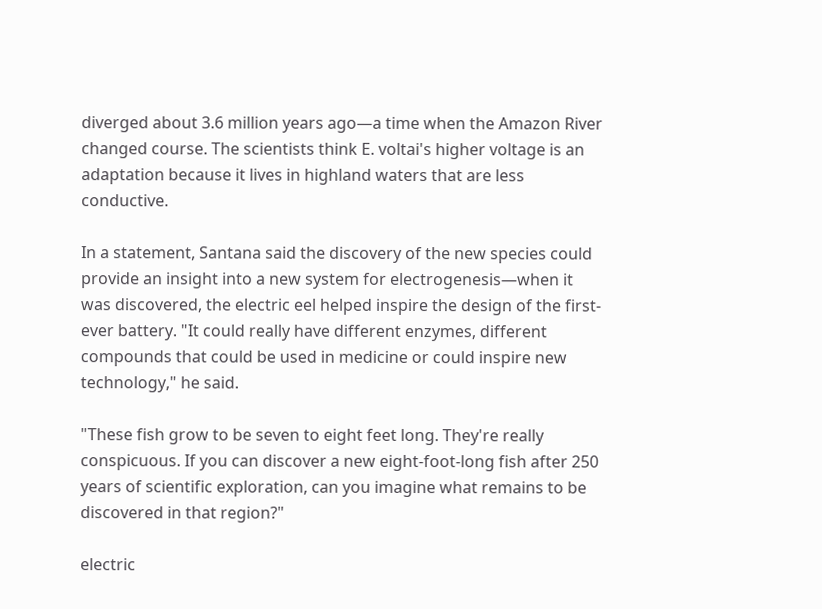diverged about 3.6 million years ago—a time when the Amazon River changed course. The scientists think E. voltai's higher voltage is an adaptation because it lives in highland waters that are less conductive.

In a statement, Santana said the discovery of the new species could provide an insight into a new system for electrogenesis—when it was discovered, the electric eel helped inspire the design of the first-ever battery. "It could really have different enzymes, different compounds that could be used in medicine or could inspire new technology," he said.

"These fish grow to be seven to eight feet long. They're really conspicuous. If you can discover a new eight-foot-long fish after 250 years of scientific exploration, can you imagine what remains to be discovered in that region?"

electric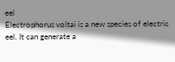eel
Electrophorus voltai is a new species of electric eel. It can generate a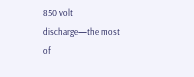850 volt discharge—the most of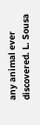any animal ever discovered. L. Sousa